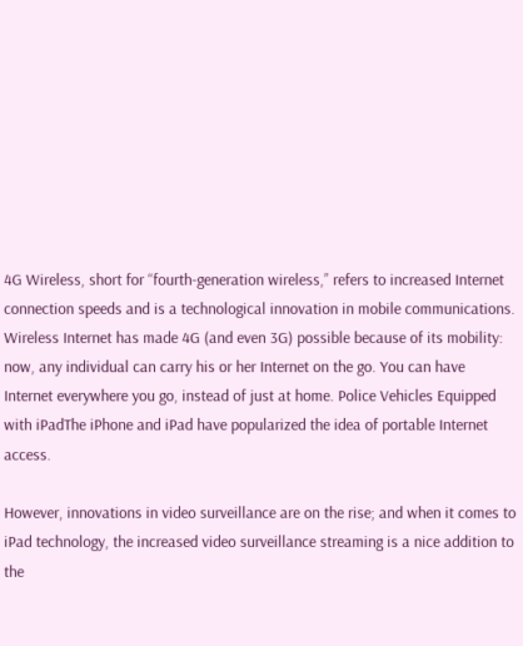4G Wireless, short for “fourth-generation wireless,” refers to increased Internet connection speeds and is a technological innovation in mobile communications. Wireless Internet has made 4G (and even 3G) possible because of its mobility: now, any individual can carry his or her Internet on the go. You can have Internet everywhere you go, instead of just at home. Police Vehicles Equipped with iPadThe iPhone and iPad have popularized the idea of portable Internet access.

However, innovations in video surveillance are on the rise; and when it comes to iPad technology, the increased video surveillance streaming is a nice addition to the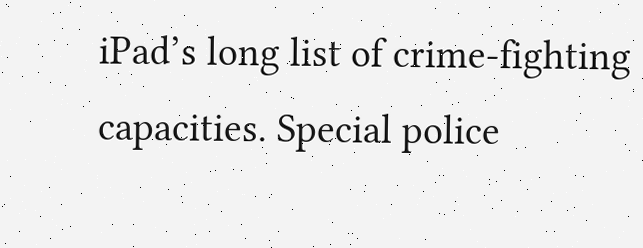iPad’s long list of crime-fighting capacities. Special police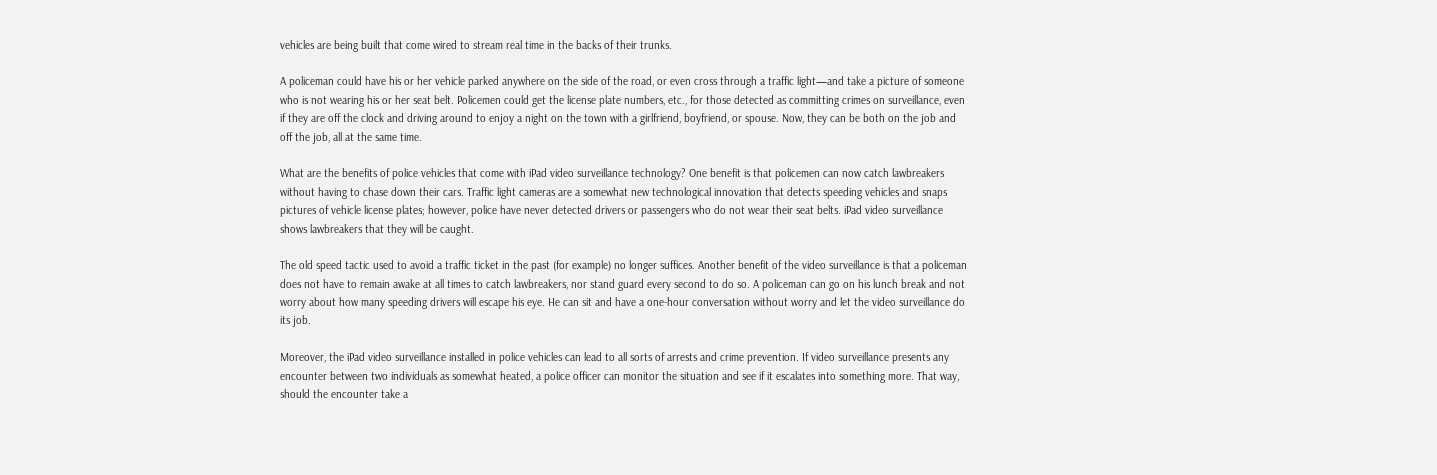vehicles are being built that come wired to stream real time in the backs of their trunks.

A policeman could have his or her vehicle parked anywhere on the side of the road, or even cross through a traffic light—and take a picture of someone who is not wearing his or her seat belt. Policemen could get the license plate numbers, etc., for those detected as committing crimes on surveillance, even if they are off the clock and driving around to enjoy a night on the town with a girlfriend, boyfriend, or spouse. Now, they can be both on the job and off the job, all at the same time.

What are the benefits of police vehicles that come with iPad video surveillance technology? One benefit is that policemen can now catch lawbreakers without having to chase down their cars. Traffic light cameras are a somewhat new technological innovation that detects speeding vehicles and snaps pictures of vehicle license plates; however, police have never detected drivers or passengers who do not wear their seat belts. iPad video surveillance shows lawbreakers that they will be caught.

The old speed tactic used to avoid a traffic ticket in the past (for example) no longer suffices. Another benefit of the video surveillance is that a policeman does not have to remain awake at all times to catch lawbreakers, nor stand guard every second to do so. A policeman can go on his lunch break and not worry about how many speeding drivers will escape his eye. He can sit and have a one-hour conversation without worry and let the video surveillance do its job.

Moreover, the iPad video surveillance installed in police vehicles can lead to all sorts of arrests and crime prevention. If video surveillance presents any encounter between two individuals as somewhat heated, a police officer can monitor the situation and see if it escalates into something more. That way, should the encounter take a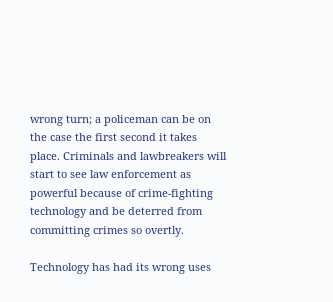wrong turn; a policeman can be on the case the first second it takes place. Criminals and lawbreakers will start to see law enforcement as powerful because of crime-fighting technology and be deterred from committing crimes so overtly.

Technology has had its wrong uses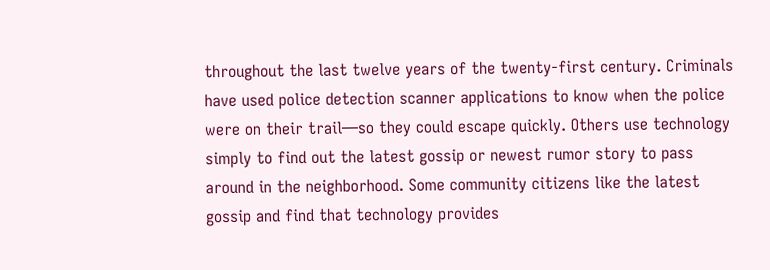throughout the last twelve years of the twenty-first century. Criminals have used police detection scanner applications to know when the police were on their trail—so they could escape quickly. Others use technology simply to find out the latest gossip or newest rumor story to pass around in the neighborhood. Some community citizens like the latest gossip and find that technology provides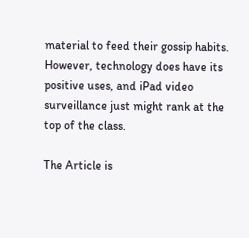material to feed their gossip habits. However, technology does have its positive uses, and iPad video surveillance just might rank at the top of the class.

The Article is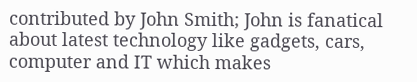contributed by John Smith; John is fanatical about latest technology like gadgets, cars, computer and IT which makes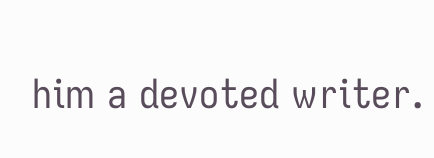him a devoted writer.